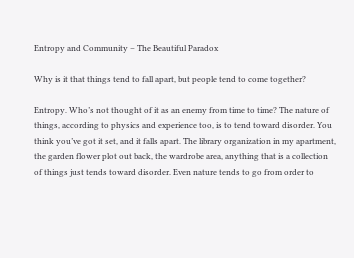Entropy and Community – The Beautiful Paradox

Why is it that things tend to fall apart, but people tend to come together?

Entropy. Who’s not thought of it as an enemy from time to time? The nature of things, according to physics and experience too, is to tend toward disorder. You think you’ve got it set, and it falls apart. The library organization in my apartment, the garden flower plot out back, the wardrobe area, anything that is a collection of things just tends toward disorder. Even nature tends to go from order to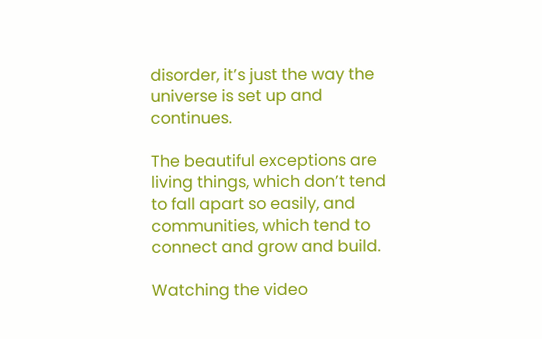disorder, it’s just the way the universe is set up and continues.

The beautiful exceptions are living things, which don’t tend to fall apart so easily, and communities, which tend to connect and grow and build.

Watching the video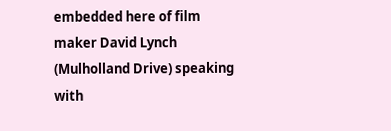embedded here of film maker David Lynch (Mulholland Drive) speaking with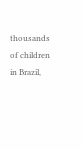thousands of children in Brazil,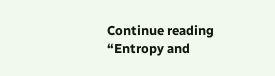Continue reading “Entropy and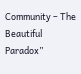Community – The Beautiful Paradox”